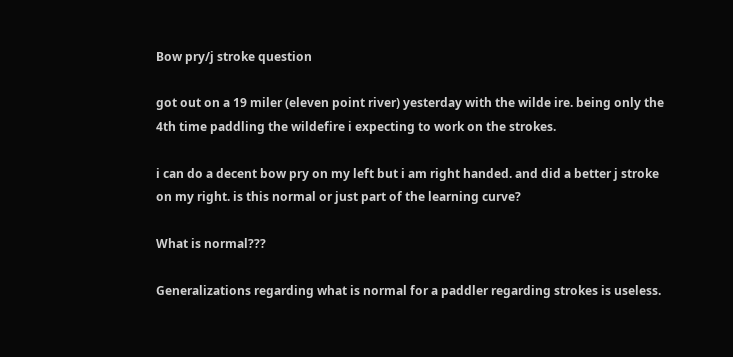Bow pry/j stroke question

got out on a 19 miler (eleven point river) yesterday with the wilde ire. being only the 4th time paddling the wildefire i expecting to work on the strokes.

i can do a decent bow pry on my left but i am right handed. and did a better j stroke on my right. is this normal or just part of the learning curve?

What is normal???

Generalizations regarding what is normal for a paddler regarding strokes is useless.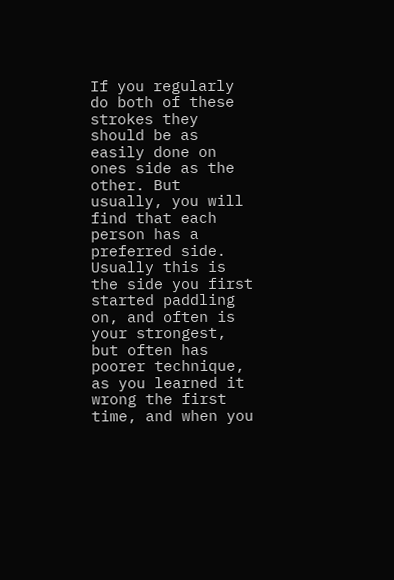If you regularly do both of these strokes they should be as easily done on ones side as the other. But usually, you will find that each person has a preferred side. Usually this is the side you first started paddling on, and often is your strongest, but often has poorer technique, as you learned it wrong the first time, and when you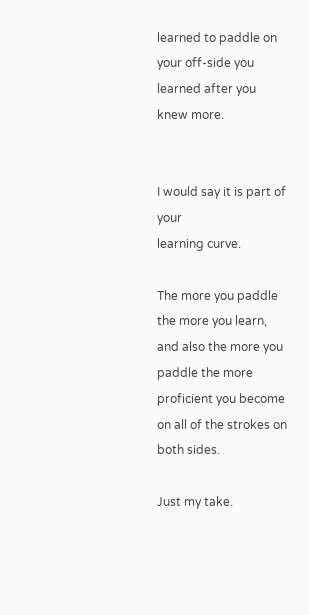learned to paddle on your off-side you learned after you knew more.


I would say it is part of your
learning curve.

The more you paddle the more you learn, and also the more you paddle the more proficient you become on all of the strokes on both sides.

Just my take.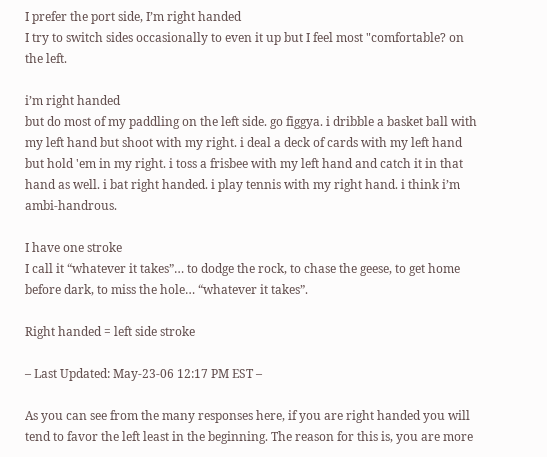I prefer the port side, I’m right handed
I try to switch sides occasionally to even it up but I feel most "comfortable? on the left.

i’m right handed
but do most of my paddling on the left side. go figgya. i dribble a basket ball with my left hand but shoot with my right. i deal a deck of cards with my left hand but hold 'em in my right. i toss a frisbee with my left hand and catch it in that hand as well. i bat right handed. i play tennis with my right hand. i think i’m ambi-handrous.

I have one stroke
I call it “whatever it takes”… to dodge the rock, to chase the geese, to get home before dark, to miss the hole… “whatever it takes”.

Right handed = left side stroke

– Last Updated: May-23-06 12:17 PM EST –

As you can see from the many responses here, if you are right handed you will tend to favor the left least in the beginning. The reason for this is, you are more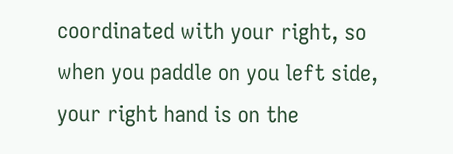coordinated with your right, so when you paddle on you left side, your right hand is on the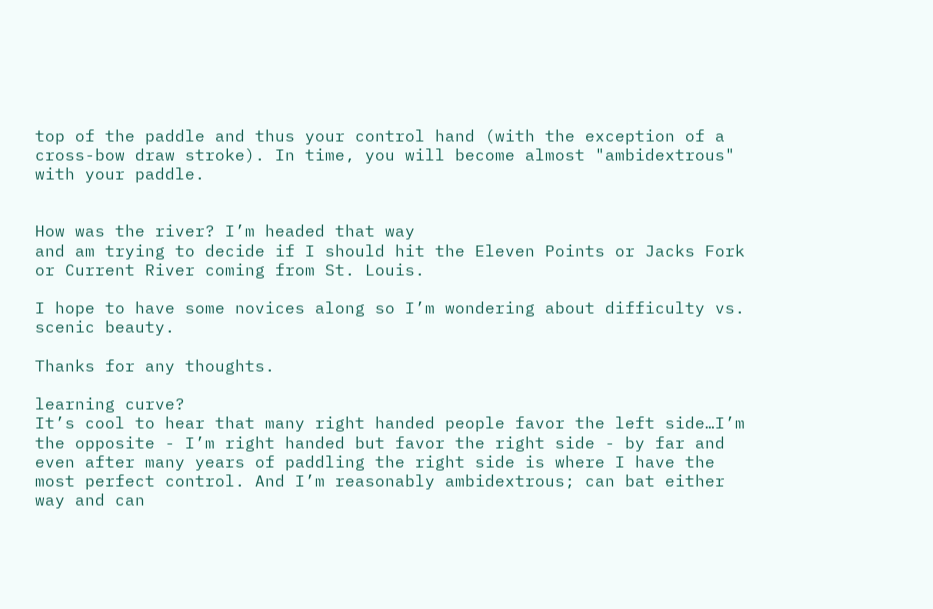top of the paddle and thus your control hand (with the exception of a cross-bow draw stroke). In time, you will become almost "ambidextrous" with your paddle.


How was the river? I’m headed that way
and am trying to decide if I should hit the Eleven Points or Jacks Fork or Current River coming from St. Louis.

I hope to have some novices along so I’m wondering about difficulty vs. scenic beauty.

Thanks for any thoughts.

learning curve?
It’s cool to hear that many right handed people favor the left side…I’m the opposite - I’m right handed but favor the right side - by far and even after many years of paddling the right side is where I have the most perfect control. And I’m reasonably ambidextrous; can bat either way and can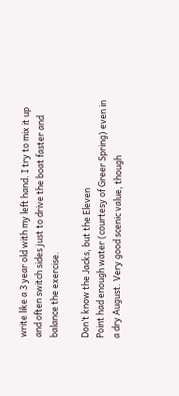write like a 3 year old with my left hand. I try to mix it up and often switch sides just to drive the boat faster and balance the exercise.

Don’t know the Jacks, but the Eleven
Point had enough water (courtesy of Greer Spring) even in a dry August. Very good scenic value, though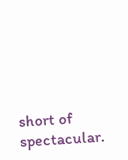short of spectacular.